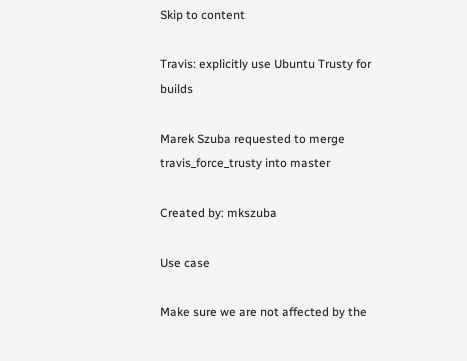Skip to content

Travis: explicitly use Ubuntu Trusty for builds

Marek Szuba requested to merge travis_force_trusty into master

Created by: mkszuba

Use case

Make sure we are not affected by the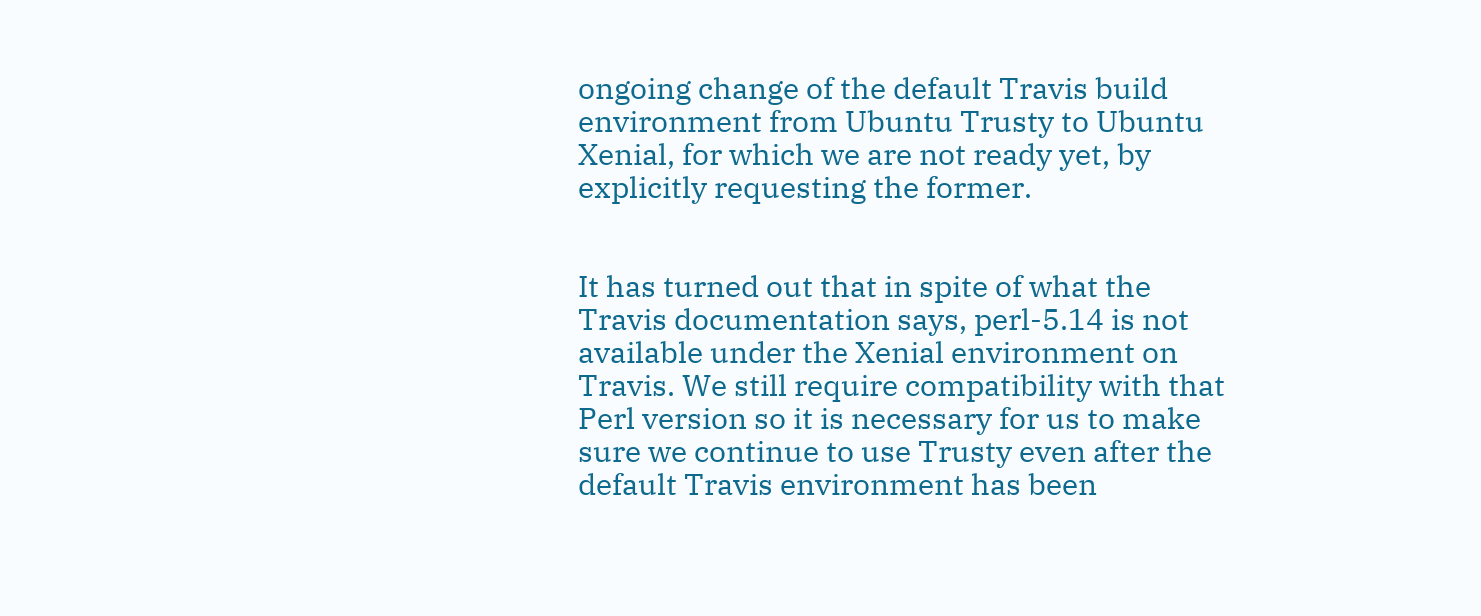ongoing change of the default Travis build environment from Ubuntu Trusty to Ubuntu Xenial, for which we are not ready yet, by explicitly requesting the former.


It has turned out that in spite of what the Travis documentation says, perl-5.14 is not available under the Xenial environment on Travis. We still require compatibility with that Perl version so it is necessary for us to make sure we continue to use Trusty even after the default Travis environment has been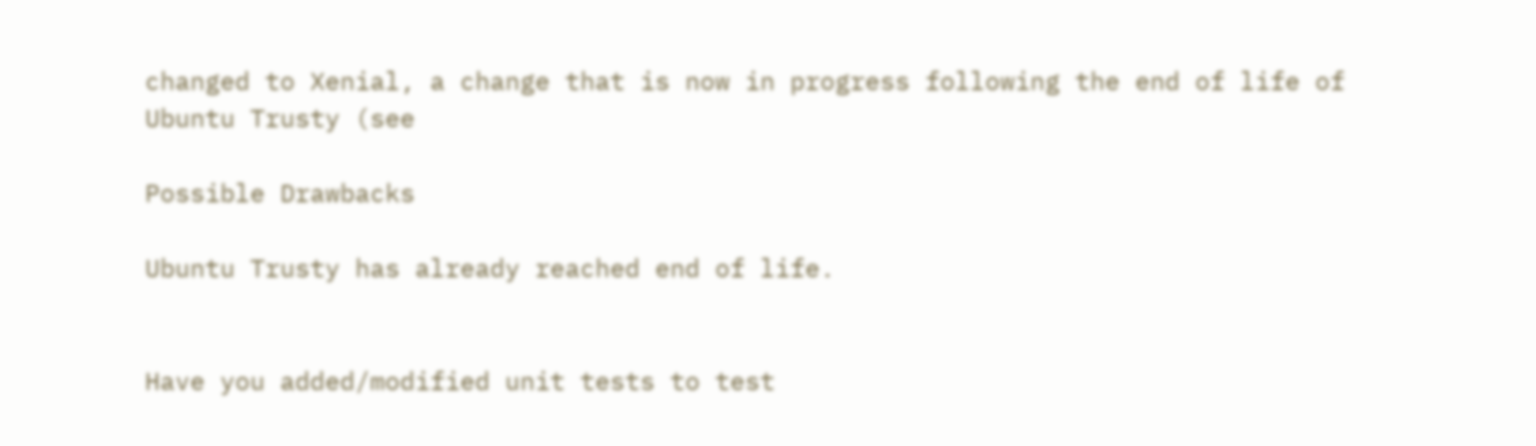changed to Xenial, a change that is now in progress following the end of life of Ubuntu Trusty (see

Possible Drawbacks

Ubuntu Trusty has already reached end of life.


Have you added/modified unit tests to test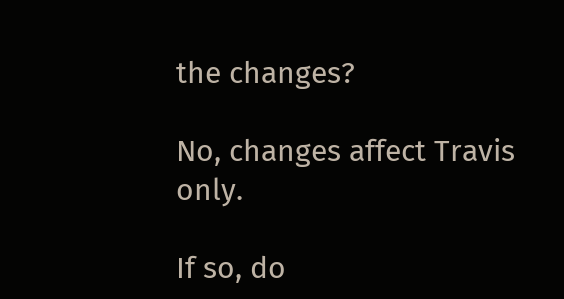the changes?

No, changes affect Travis only.

If so, do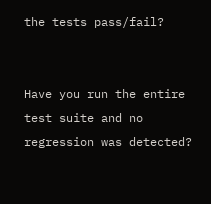the tests pass/fail?


Have you run the entire test suite and no regression was detected?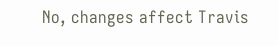No, changes affect Travis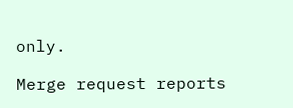only.

Merge request reports